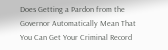Does Getting a Pardon from the Governor Automatically Mean That You Can Get Your Criminal Record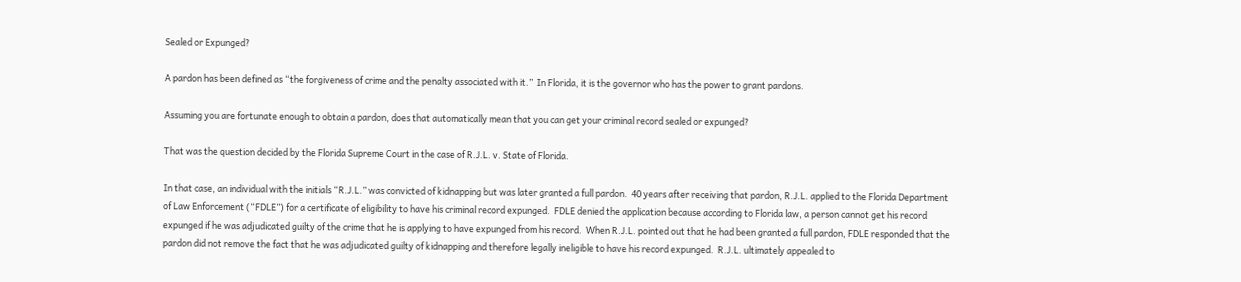Sealed or Expunged?

A pardon has been defined as “the forgiveness of crime and the penalty associated with it.”  In Florida, it is the governor who has the power to grant pardons.

Assuming you are fortunate enough to obtain a pardon, does that automatically mean that you can get your criminal record sealed or expunged?

That was the question decided by the Florida Supreme Court in the case of R.J.L. v. State of Florida.

In that case, an individual with the initials “R.J.L.” was convicted of kidnapping but was later granted a full pardon.  40 years after receiving that pardon, R.J.L. applied to the Florida Department of Law Enforcement (“FDLE”) for a certificate of eligibility to have his criminal record expunged.  FDLE denied the application because according to Florida law, a person cannot get his record expunged if he was adjudicated guilty of the crime that he is applying to have expunged from his record.  When R.J.L. pointed out that he had been granted a full pardon, FDLE responded that the pardon did not remove the fact that he was adjudicated guilty of kidnapping and therefore legally ineligible to have his record expunged.  R.J.L. ultimately appealed to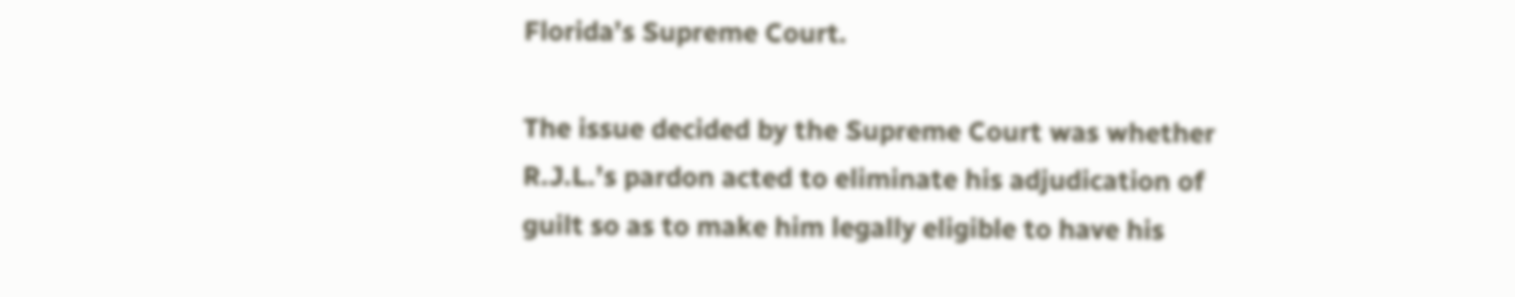Florida’s Supreme Court.

The issue decided by the Supreme Court was whether R.J.L.’s pardon acted to eliminate his adjudication of guilt so as to make him legally eligible to have his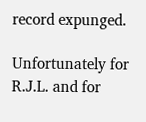record expunged.

Unfortunately for R.J.L. and for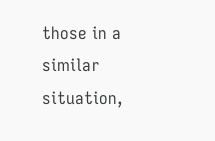those in a similar situation,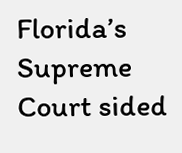Florida’s Supreme Court sided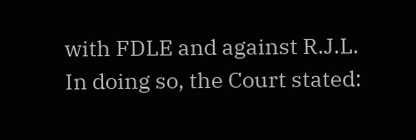with FDLE and against R.J.L.  In doing so, the Court stated: